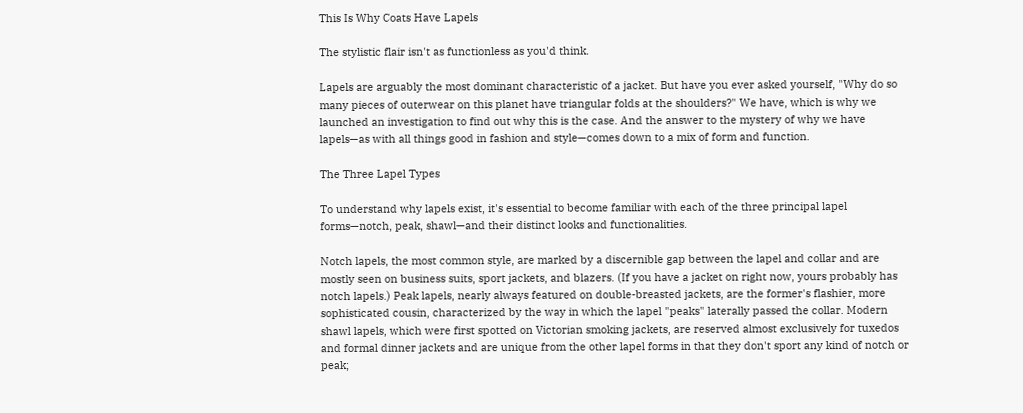This Is Why Coats Have Lapels

The stylistic flair isn't as functionless as you'd think.

Lapels are arguably the most dominant characteristic of a jacket. But have you ever asked yourself, "Why do so many pieces of outerwear on this planet have triangular folds at the shoulders?" We have, which is why we launched an investigation to find out why this is the case. And the answer to the mystery of why we have lapels—as with all things good in fashion and style—comes down to a mix of form and function.

The Three Lapel Types

To understand why lapels exist, it's essential to become familiar with each of the three principal lapel forms—notch, peak, shawl—and their distinct looks and functionalities.

Notch lapels, the most common style, are marked by a discernible gap between the lapel and collar and are mostly seen on business suits, sport jackets, and blazers. (If you have a jacket on right now, yours probably has notch lapels.) Peak lapels, nearly always featured on double-breasted jackets, are the former's flashier, more sophisticated cousin, characterized by the way in which the lapel "peaks" laterally passed the collar. Modern shawl lapels, which were first spotted on Victorian smoking jackets, are reserved almost exclusively for tuxedos and formal dinner jackets and are unique from the other lapel forms in that they don't sport any kind of notch or peak;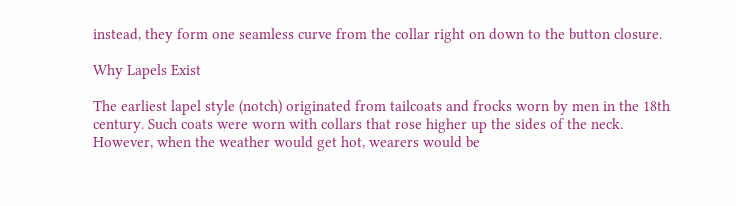instead, they form one seamless curve from the collar right on down to the button closure.

Why Lapels Exist

The earliest lapel style (notch) originated from tailcoats and frocks worn by men in the 18th century. Such coats were worn with collars that rose higher up the sides of the neck. However, when the weather would get hot, wearers would be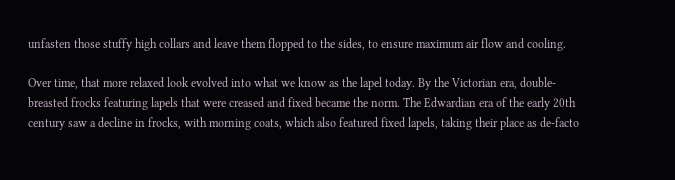unfasten those stuffy high collars and leave them flopped to the sides, to ensure maximum air flow and cooling.

Over time, that more relaxed look evolved into what we know as the lapel today. By the Victorian era, double-breasted frocks featuring lapels that were creased and fixed became the norm. The Edwardian era of the early 20th century saw a decline in frocks, with morning coats, which also featured fixed lapels, taking their place as de-facto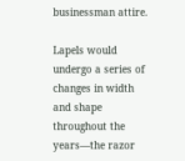businessman attire.

Lapels would undergo a series of changes in width and shape throughout the years—the razor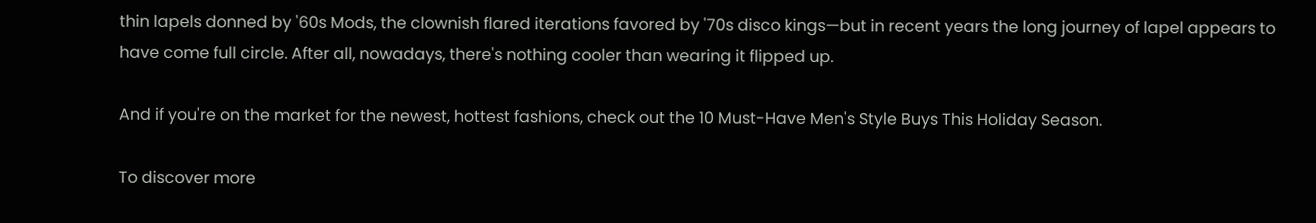thin lapels donned by '60s Mods, the clownish flared iterations favored by '70s disco kings—but in recent years the long journey of lapel appears to have come full circle. After all, nowadays, there's nothing cooler than wearing it flipped up.

And if you're on the market for the newest, hottest fashions, check out the 10 Must-Have Men's Style Buys This Holiday Season.

To discover more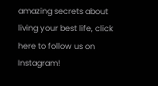amazing secrets about living your best life, click here to follow us on Instagram!